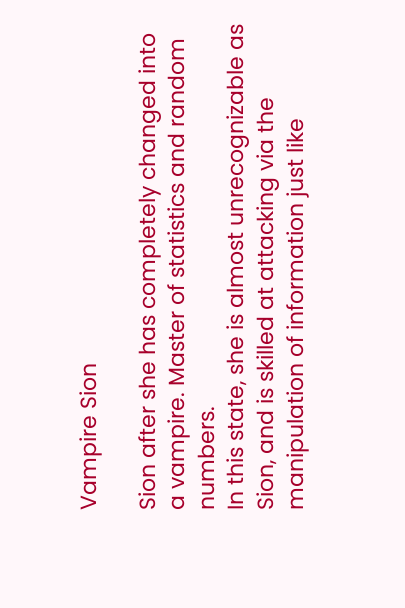Vampire Sion

Sion after she has completely changed into a vampire. Master of statistics and random numbers.
In this state, she is almost unrecognizable as Sion, and is skilled at attacking via the manipulation of information just like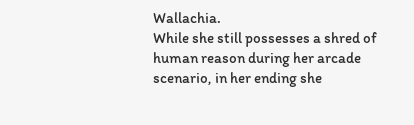Wallachia.
While she still possesses a shred of human reason during her arcade scenario, in her ending she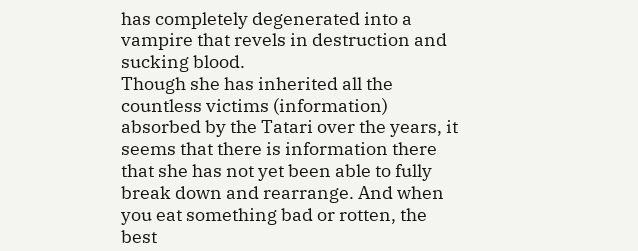has completely degenerated into a vampire that revels in destruction and sucking blood.
Though she has inherited all the countless victims (information) absorbed by the Tatari over the years, it seems that there is information there that she has not yet been able to fully break down and rearrange. And when you eat something bad or rotten, the best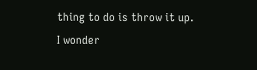thing to do is throw it up.
I wonder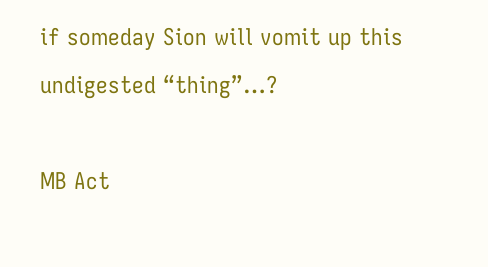if someday Sion will vomit up this undigested “thing”…?

MB Act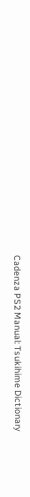Cadenza PS2 Manual: Tsukihime Dictionary